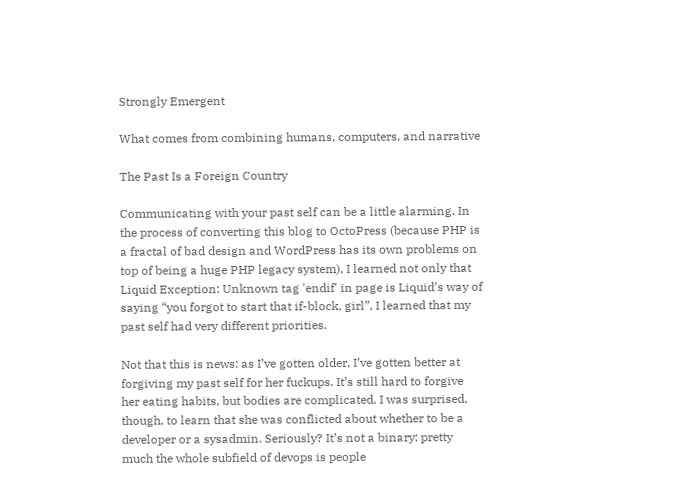Strongly Emergent

What comes from combining humans, computers, and narrative

The Past Is a Foreign Country

Communicating with your past self can be a little alarming. In the process of converting this blog to OctoPress (because PHP is a fractal of bad design and WordPress has its own problems on top of being a huge PHP legacy system), I learned not only that Liquid Exception: Unknown tag 'endif' in page is Liquid’s way of saying “you forgot to start that if-block, girl”, I learned that my past self had very different priorities.

Not that this is news: as I’ve gotten older, I’ve gotten better at forgiving my past self for her fuckups. It’s still hard to forgive her eating habits, but bodies are complicated. I was surprised, though, to learn that she was conflicted about whether to be a developer or a sysadmin. Seriously? It’s not a binary: pretty much the whole subfield of devops is people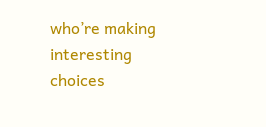who’re making interesting choices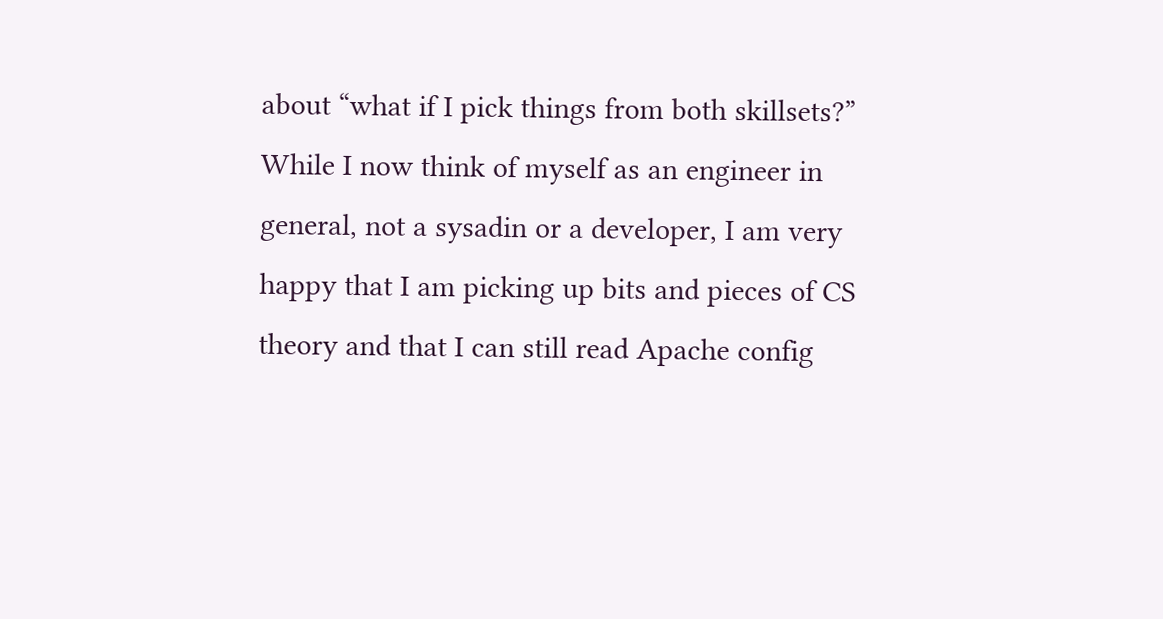about “what if I pick things from both skillsets?” While I now think of myself as an engineer in general, not a sysadin or a developer, I am very happy that I am picking up bits and pieces of CS theory and that I can still read Apache config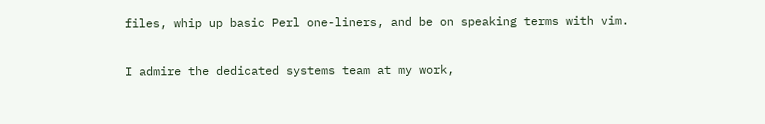files, whip up basic Perl one-liners, and be on speaking terms with vim.

I admire the dedicated systems team at my work,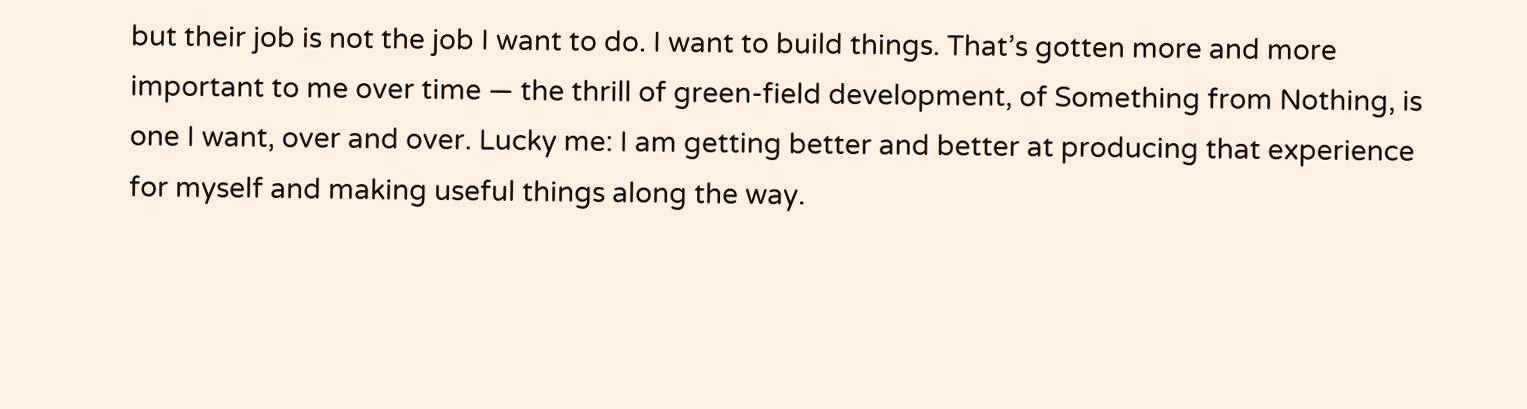but their job is not the job I want to do. I want to build things. That’s gotten more and more important to me over time — the thrill of green-field development, of Something from Nothing, is one I want, over and over. Lucky me: I am getting better and better at producing that experience for myself and making useful things along the way.